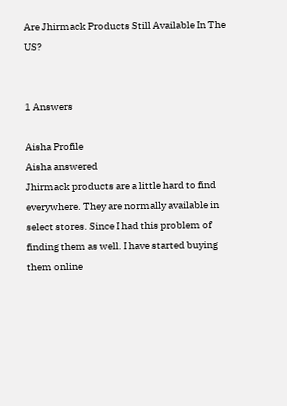Are Jhirmack Products Still Available In The US?


1 Answers

Aisha Profile
Aisha answered
Jhirmack products are a little hard to find everywhere. They are normally available in select stores. Since I had this problem of finding them as well. I have started buying them online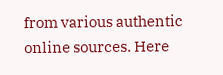from various authentic online sources. Here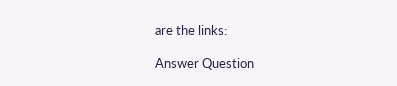are the links:

Answer Question